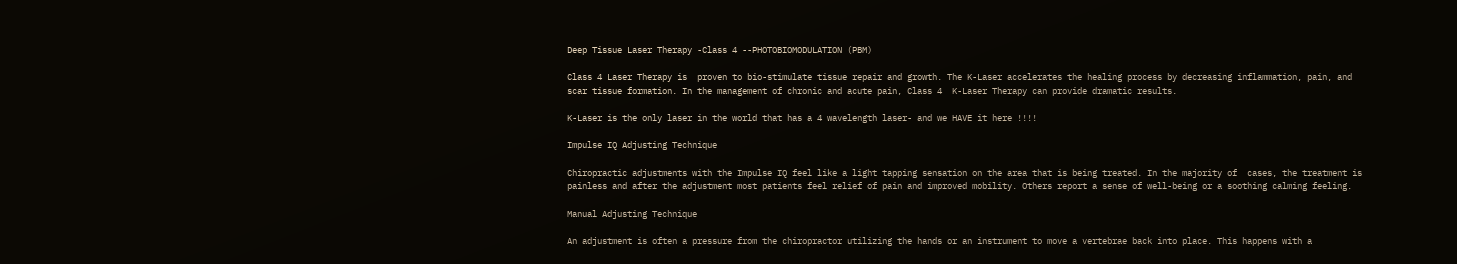Deep Tissue Laser Therapy -Class 4 --PHOTOBIOMODULATION (PBM)

Class 4 Laser Therapy is  proven to bio-stimulate tissue repair and growth. The K-Laser accelerates the healing process by decreasing inflammation, pain, and scar tissue formation. In the management of chronic and acute pain, Class 4  K-Laser Therapy can provide dramatic results.

K-Laser is the only laser in the world that has a 4 wavelength laser- and we HAVE it here !!!!

Impulse IQ Adjusting Technique

Chiropractic adjustments with the Impulse IQ feel like a light tapping sensation on the area that is being treated. In the majority of  cases, the treatment is painless and after the adjustment most patients feel relief of pain and improved mobility. Others report a sense of well-being or a soothing calming feeling.

Manual Adjusting Technique

An adjustment is often a pressure from the chiropractor utilizing the hands or an instrument to move a vertebrae back into place. This happens with a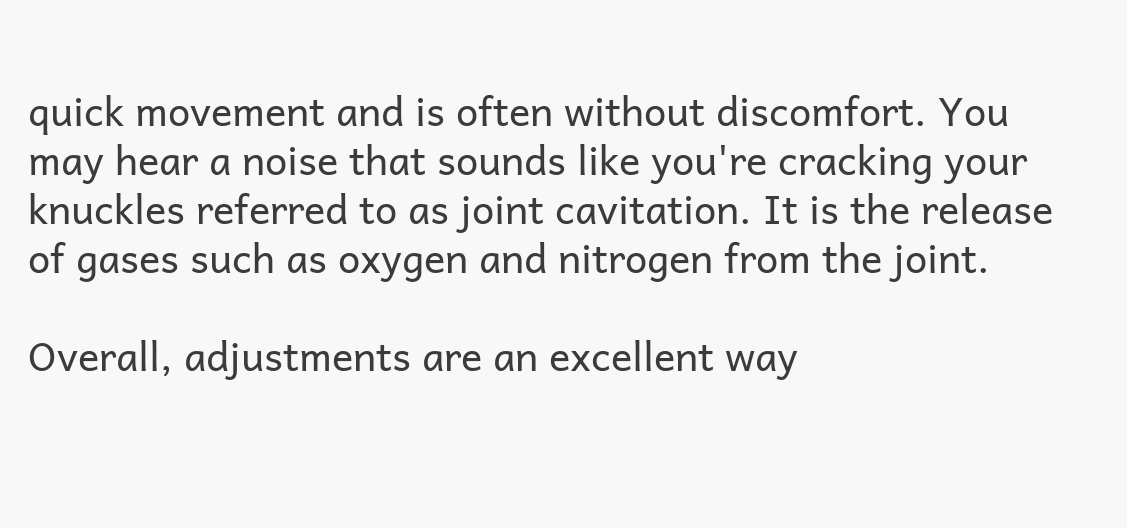quick movement and is often without discomfort. You may hear a noise that sounds like you're cracking your knuckles referred to as joint cavitation. It is the release of gases such as oxygen and nitrogen from the joint.

Overall, adjustments are an excellent way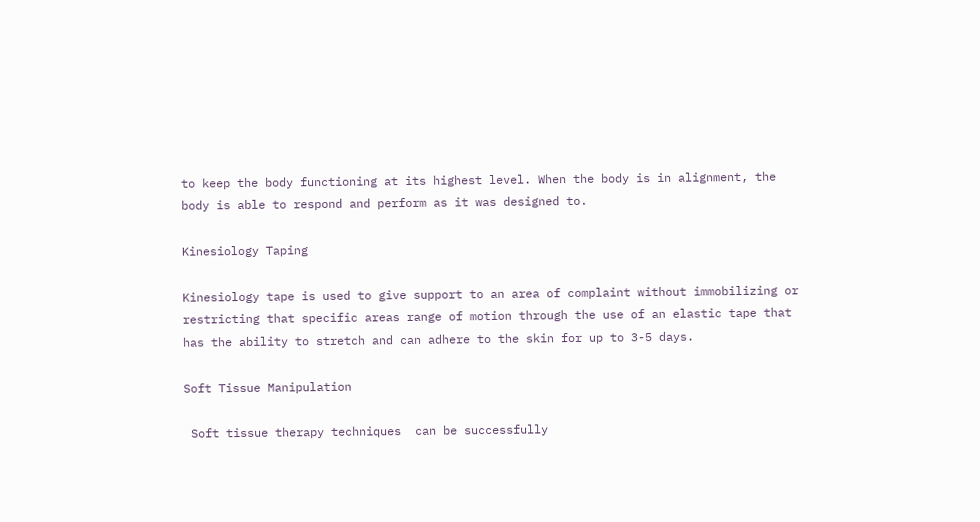to keep the body functioning at its highest level. When the body is in alignment, the body is able to respond and perform as it was designed to.

Kinesiology Taping

Kinesiology tape is used to give support to an area of complaint without immobilizing or restricting that specific areas range of motion through the use of an elastic tape that has the ability to stretch and can adhere to the skin for up to 3-5 days.

Soft Tissue Manipulation

 Soft tissue therapy techniques  can be successfully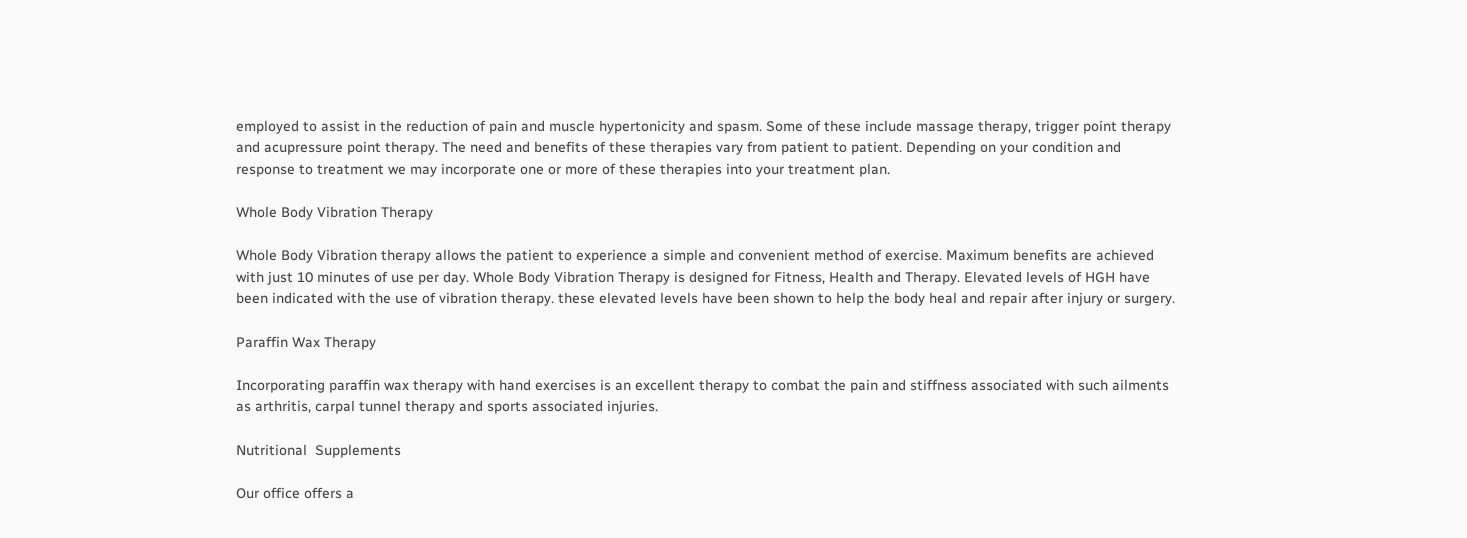employed to assist in the reduction of pain and muscle hypertonicity and spasm. Some of these include massage therapy, trigger point therapy and acupressure point therapy. The need and benefits of these therapies vary from patient to patient. Depending on your condition and response to treatment we may incorporate one or more of these therapies into your treatment plan.

Whole Body Vibration Therapy

Whole Body Vibration therapy allows the patient to experience a simple and convenient method of exercise. Maximum benefits are achieved with just 10 minutes of use per day. Whole Body Vibration Therapy is designed for Fitness, Health and Therapy. Elevated levels of HGH have been indicated with the use of vibration therapy. these elevated levels have been shown to help the body heal and repair after injury or surgery.

Paraffin Wax Therapy

Incorporating paraffin wax therapy with hand exercises is an excellent therapy to combat the pain and stiffness associated with such ailments as arthritis, carpal tunnel therapy and sports associated injuries.

Nutritional  Supplements

Our office offers a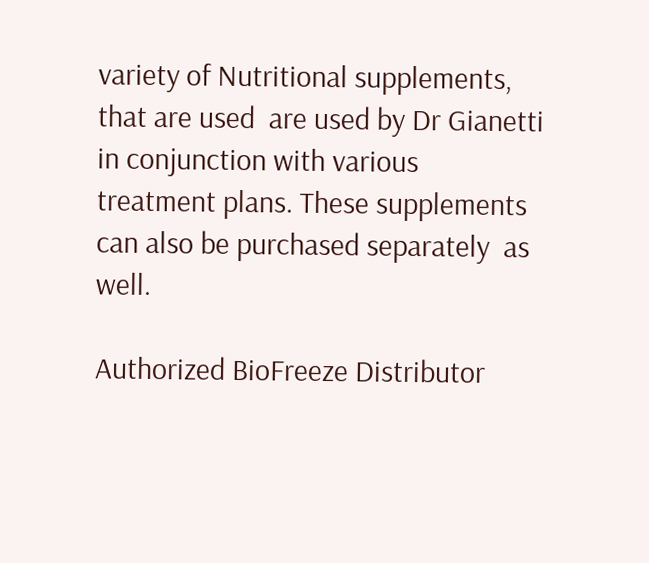variety of Nutritional supplements, that are used  are used by Dr Gianetti  in conjunction with various  treatment plans. These supplements can also be purchased separately  as well.

Authorized BioFreeze Distributor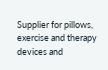Supplier for pillows, exercise and therapy devices and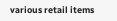various retail items